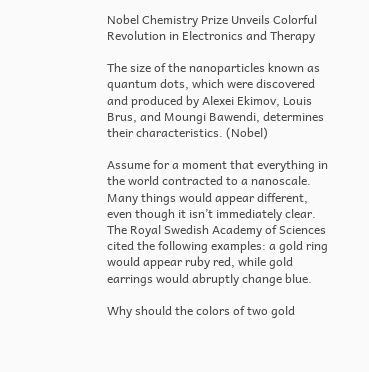Nobel Chemistry Prize Unveils Colorful Revolution in Electronics and Therapy

The size of the nanoparticles known as quantum dots, which were discovered and produced by Alexei Ekimov, Louis Brus, and Moungi Bawendi, determines their characteristics. (Nobel)

Assume for a moment that everything in the world contracted to a nanoscale. Many things would appear different, even though it isn’t immediately clear. The Royal Swedish Academy of Sciences cited the following examples: a gold ring would appear ruby red, while gold earrings would abruptly change blue.

Why should the colors of two gold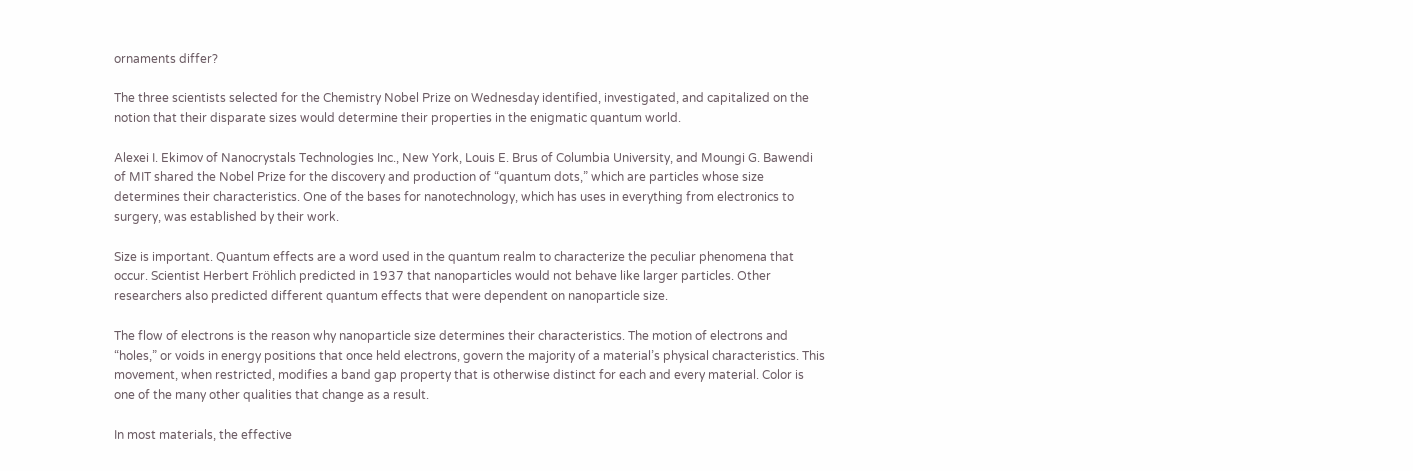ornaments differ?

The three scientists selected for the Chemistry Nobel Prize on Wednesday identified, investigated, and capitalized on the notion that their disparate sizes would determine their properties in the enigmatic quantum world.

Alexei I. Ekimov of Nanocrystals Technologies Inc., New York, Louis E. Brus of Columbia University, and Moungi G. Bawendi of MIT shared the Nobel Prize for the discovery and production of “quantum dots,” which are particles whose size determines their characteristics. One of the bases for nanotechnology, which has uses in everything from electronics to surgery, was established by their work.

Size is important. Quantum effects are a word used in the quantum realm to characterize the peculiar phenomena that occur. Scientist Herbert Fröhlich predicted in 1937 that nanoparticles would not behave like larger particles. Other researchers also predicted different quantum effects that were dependent on nanoparticle size.

The flow of electrons is the reason why nanoparticle size determines their characteristics. The motion of electrons and “holes,” or voids in energy positions that once held electrons, govern the majority of a material’s physical characteristics. This movement, when restricted, modifies a band gap property that is otherwise distinct for each and every material. Color is one of the many other qualities that change as a result.

In most materials, the effective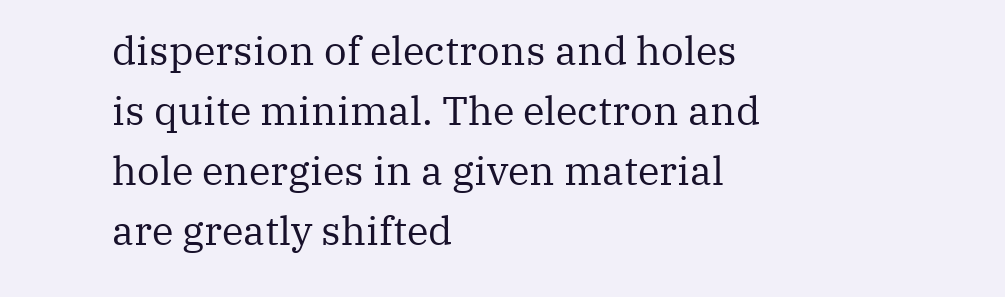dispersion of electrons and holes is quite minimal. The electron and hole energies in a given material are greatly shifted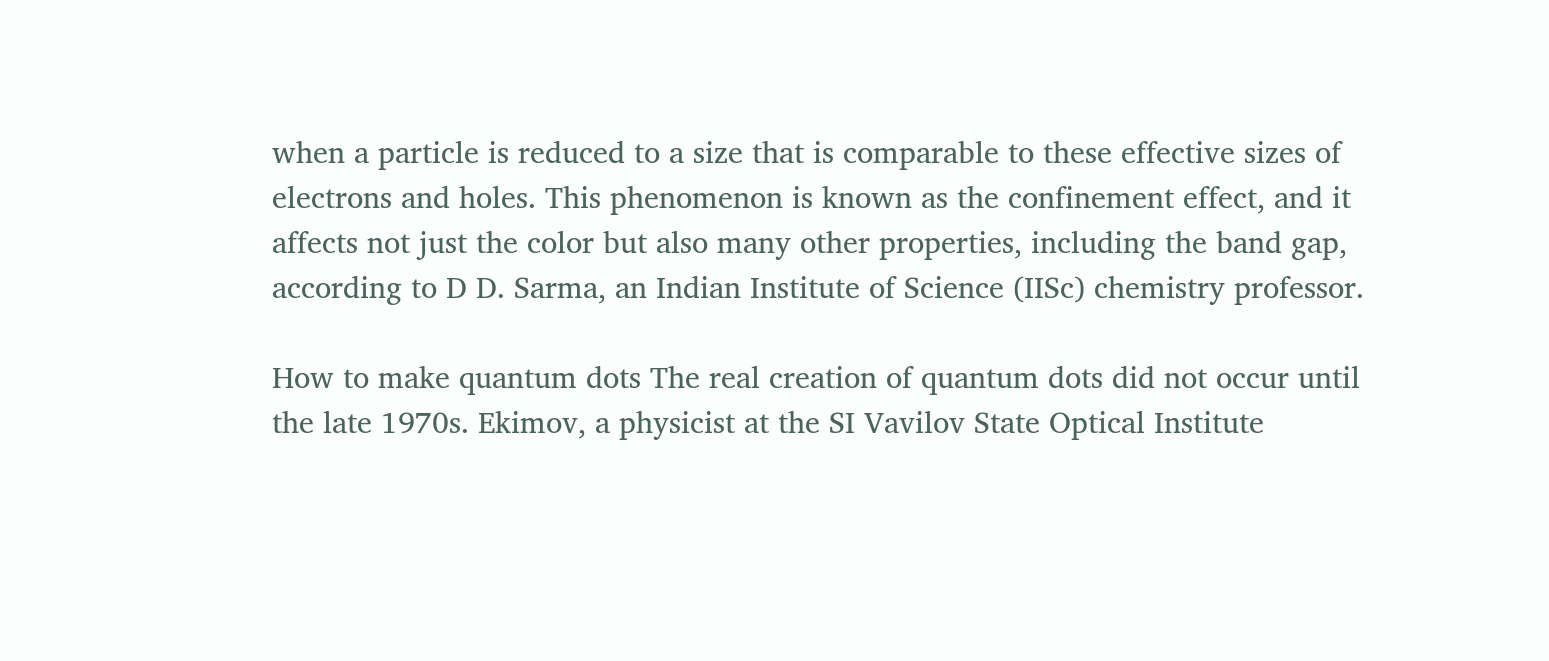when a particle is reduced to a size that is comparable to these effective sizes of electrons and holes. This phenomenon is known as the confinement effect, and it affects not just the color but also many other properties, including the band gap, according to D D. Sarma, an Indian Institute of Science (IISc) chemistry professor.

How to make quantum dots The real creation of quantum dots did not occur until the late 1970s. Ekimov, a physicist at the SI Vavilov State Optical Institute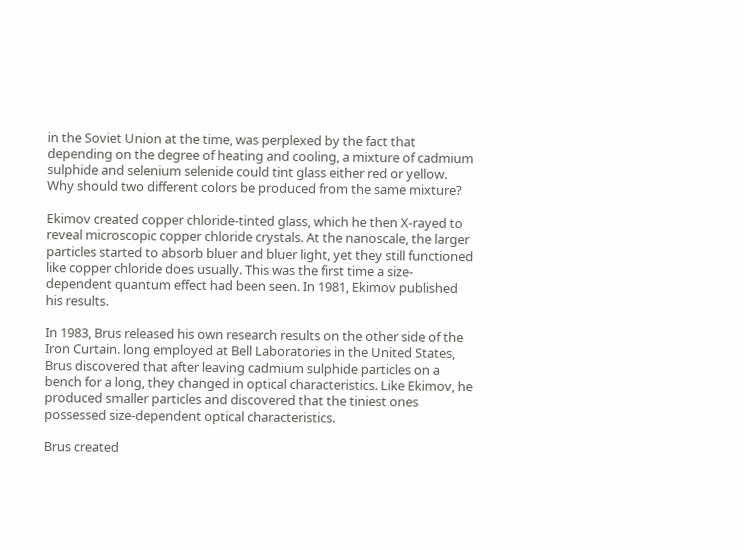in the Soviet Union at the time, was perplexed by the fact that depending on the degree of heating and cooling, a mixture of cadmium sulphide and selenium selenide could tint glass either red or yellow. Why should two different colors be produced from the same mixture?

Ekimov created copper chloride-tinted glass, which he then X-rayed to reveal microscopic copper chloride crystals. At the nanoscale, the larger particles started to absorb bluer and bluer light, yet they still functioned like copper chloride does usually. This was the first time a size-dependent quantum effect had been seen. In 1981, Ekimov published his results.

In 1983, Brus released his own research results on the other side of the Iron Curtain. long employed at Bell Laboratories in the United States, Brus discovered that after leaving cadmium sulphide particles on a bench for a long, they changed in optical characteristics. Like Ekimov, he produced smaller particles and discovered that the tiniest ones possessed size-dependent optical characteristics.

Brus created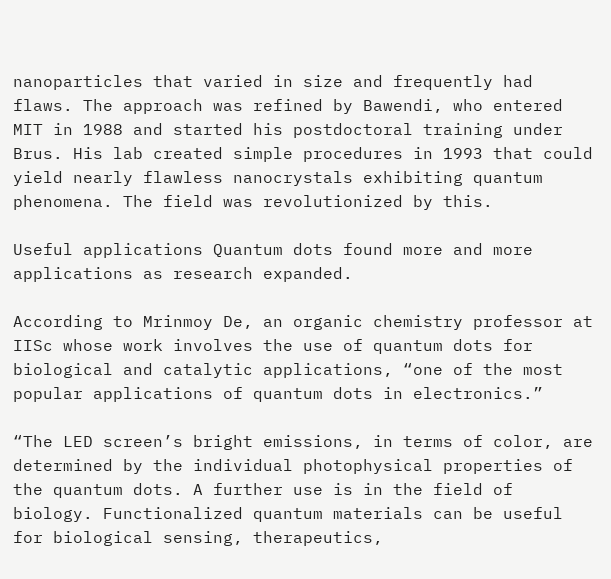nanoparticles that varied in size and frequently had flaws. The approach was refined by Bawendi, who entered MIT in 1988 and started his postdoctoral training under Brus. His lab created simple procedures in 1993 that could yield nearly flawless nanocrystals exhibiting quantum phenomena. The field was revolutionized by this.

Useful applications Quantum dots found more and more applications as research expanded.

According to Mrinmoy De, an organic chemistry professor at IISc whose work involves the use of quantum dots for biological and catalytic applications, “one of the most popular applications of quantum dots in electronics.”

“The LED screen’s bright emissions, in terms of color, are determined by the individual photophysical properties of the quantum dots. A further use is in the field of biology. Functionalized quantum materials can be useful for biological sensing, therapeutics,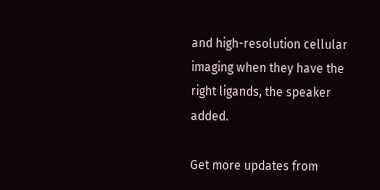and high-resolution cellular imaging when they have the right ligands, the speaker added.

Get more updates from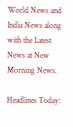World News and India News along with the Latest News at New Morning News.

Headlines Today: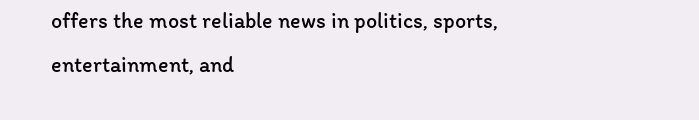offers the most reliable news in politics, sports, entertainment, and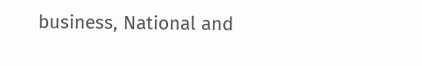business, National and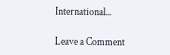International...

Leave a Comment